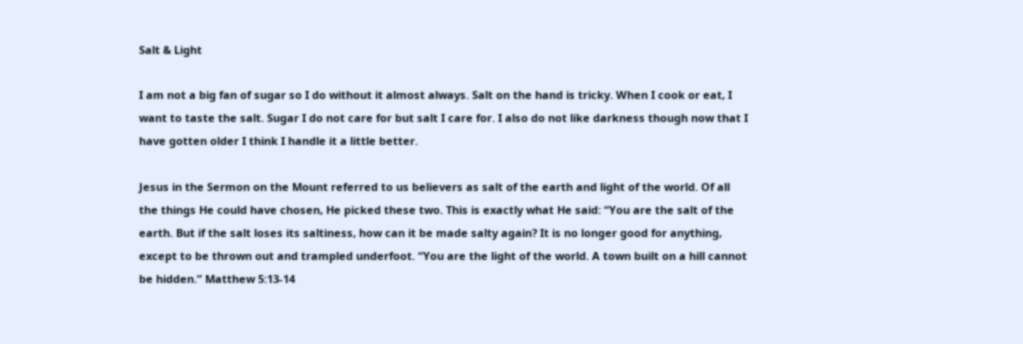Salt & Light

I am not a big fan of sugar so I do without it almost always. Salt on the hand is tricky. When I cook or eat, I want to taste the salt. Sugar I do not care for but salt I care for. I also do not like darkness though now that I have gotten older I think I handle it a little better.

Jesus in the Sermon on the Mount referred to us believers as salt of the earth and light of the world. Of all the things He could have chosen, He picked these two. This is exactly what He said: “You are the salt of the earth. But if the salt loses its saltiness, how can it be made salty again? It is no longer good for anything, except to be thrown out and trampled underfoot. “You are the light of the world. A town built on a hill cannot be hidden.” Matthew 5:13-14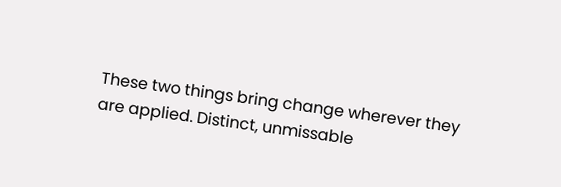These two things bring change wherever they are applied. Distinct, unmissable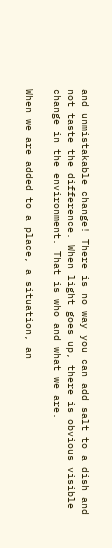and unmistakable change! There is no way you can add salt to a dish and not taste the difference. When light goes up, there is obvious visible change in the environment. That is who and what we are.

When we are added to a place, a situation, an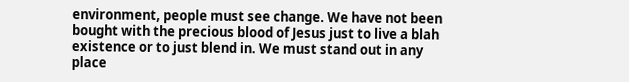environment, people must see change. We have not been bought with the precious blood of Jesus just to live a blah existence or to just blend in. We must stand out in any place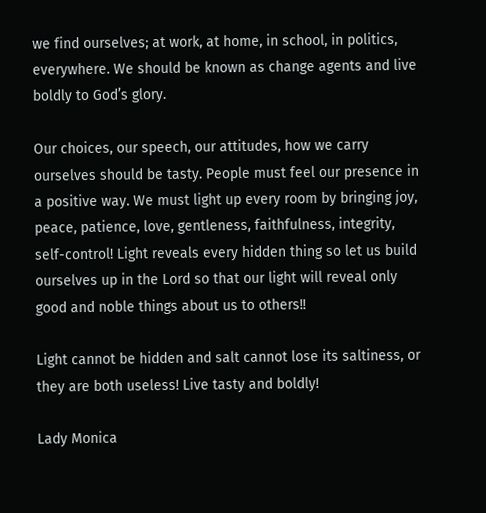we find ourselves; at work, at home, in school, in politics, everywhere. We should be known as change agents and live boldly to God’s glory.

Our choices, our speech, our attitudes, how we carry ourselves should be tasty. People must feel our presence in a positive way. We must light up every room by bringing joy, peace, patience, love, gentleness, faithfulness, integrity, self-control! Light reveals every hidden thing so let us build ourselves up in the Lord so that our light will reveal only good and noble things about us to others!!

Light cannot be hidden and salt cannot lose its saltiness, or they are both useless! Live tasty and boldly!

Lady Monica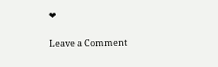❤

Leave a Comment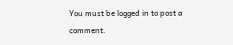You must be logged in to post a comment.